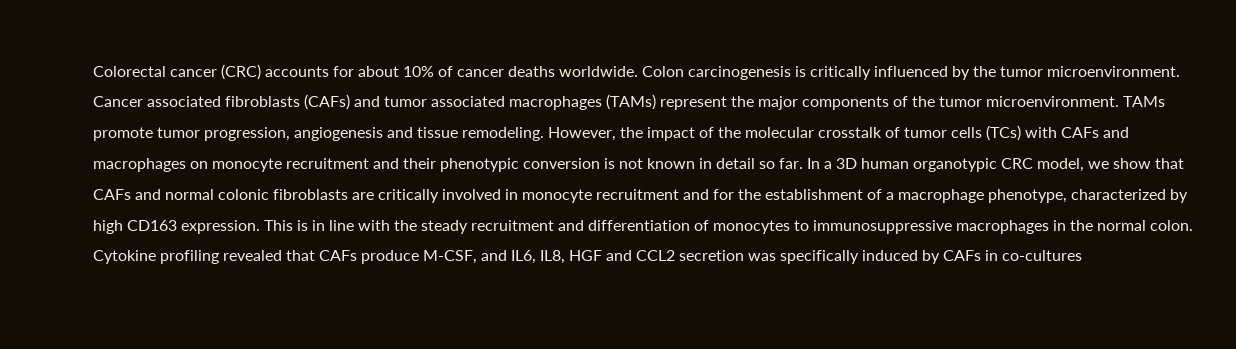Colorectal cancer (CRC) accounts for about 10% of cancer deaths worldwide. Colon carcinogenesis is critically influenced by the tumor microenvironment. Cancer associated fibroblasts (CAFs) and tumor associated macrophages (TAMs) represent the major components of the tumor microenvironment. TAMs promote tumor progression, angiogenesis and tissue remodeling. However, the impact of the molecular crosstalk of tumor cells (TCs) with CAFs and macrophages on monocyte recruitment and their phenotypic conversion is not known in detail so far. In a 3D human organotypic CRC model, we show that CAFs and normal colonic fibroblasts are critically involved in monocyte recruitment and for the establishment of a macrophage phenotype, characterized by high CD163 expression. This is in line with the steady recruitment and differentiation of monocytes to immunosuppressive macrophages in the normal colon. Cytokine profiling revealed that CAFs produce M-CSF, and IL6, IL8, HGF and CCL2 secretion was specifically induced by CAFs in co-cultures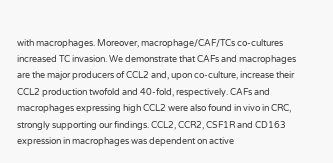with macrophages. Moreover, macrophage/CAF/TCs co-cultures increased TC invasion. We demonstrate that CAFs and macrophages are the major producers of CCL2 and, upon co-culture, increase their CCL2 production twofold and 40-fold, respectively. CAFs and macrophages expressing high CCL2 were also found in vivo in CRC, strongly supporting our findings. CCL2, CCR2, CSF1R and CD163 expression in macrophages was dependent on active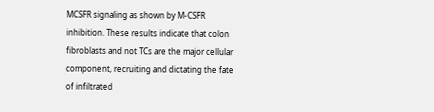MCSFR signaling as shown by M-CSFR inhibition. These results indicate that colon fibroblasts and not TCs are the major cellular component, recruiting and dictating the fate of infiltrated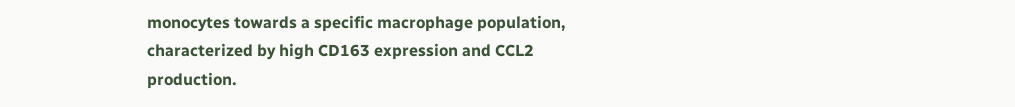monocytes towards a specific macrophage population, characterized by high CD163 expression and CCL2 production.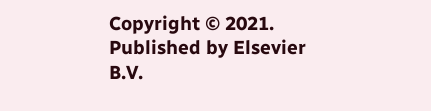Copyright © 2021. Published by Elsevier B.V.